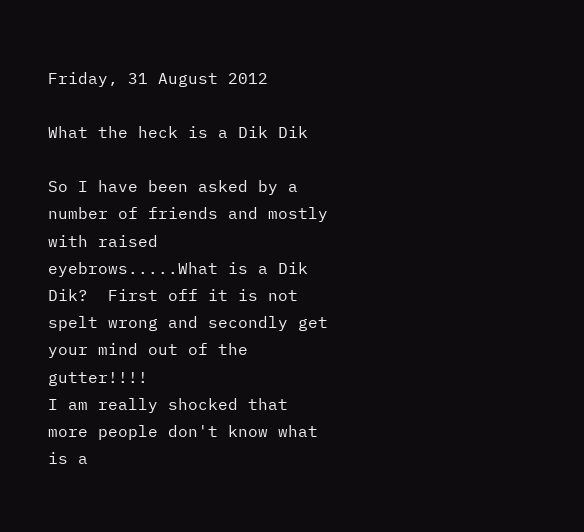Friday, 31 August 2012

What the heck is a Dik Dik

So I have been asked by a number of friends and mostly with raised eyebrows.....What is a Dik Dik?  First off it is not spelt wrong and secondly get your mind out of the gutter!!!!
I am really shocked that more people don't know what is a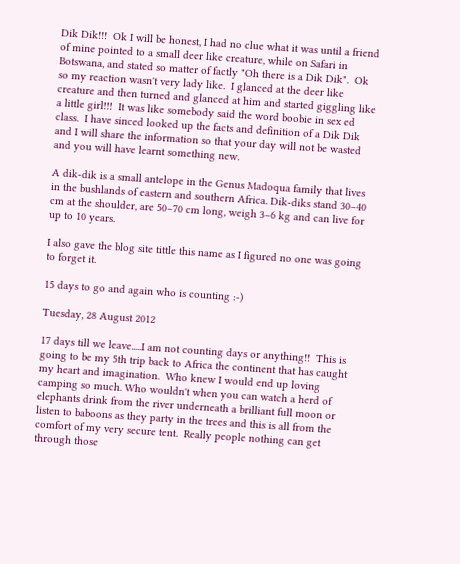Dik Dik!!!  Ok I will be honest, I had no clue what it was until a friend of mine pointed to a small deer like creature, while on Safari in Botswana, and stated so matter of factly "Oh there is a Dik Dik".  Ok so my reaction wasn't very lady like.  I glanced at the deer like creature and then turned and glanced at him and started giggling like a little girl!!!  It was like somebody said the word boobie in sex ed class.  I have sinced looked up the facts and definition of a Dik Dik and I will share the information so that your day will not be wasted and you will have learnt something new.

A dik-dik is a small antelope in the Genus Madoqua family that lives in the bushlands of eastern and southern Africa. Dik-diks stand 30–40 cm at the shoulder, are 50–70 cm long, weigh 3–6 kg and can live for up to 10 years.

I also gave the blog site tittle this name as I figured no one was going to forget it.

15 days to go and again who is counting :-)

Tuesday, 28 August 2012

17 days till we leave.....I am not counting days or anything!!  This is going to be my 5th trip back to Africa the continent that has caught my heart and imagination.  Who knew I would end up loving camping so much. Who wouldn't when you can watch a herd of elephants drink from the river underneath a brilliant full moon or listen to baboons as they party in the trees and this is all from the comfort of my very secure tent.  Really people nothing can get through those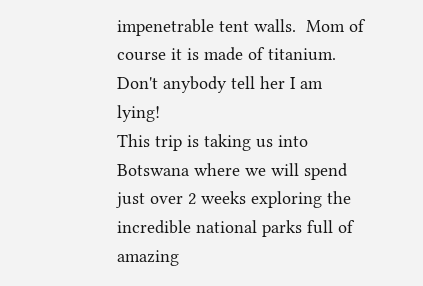impenetrable tent walls.  Mom of course it is made of titanium. Don't anybody tell her I am lying!
This trip is taking us into Botswana where we will spend just over 2 weeks exploring the incredible national parks full of amazing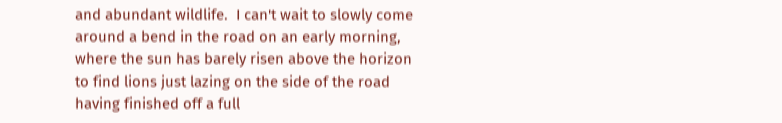and abundant wildlife.  I can't wait to slowly come around a bend in the road on an early morning, where the sun has barely risen above the horizon to find lions just lazing on the side of the road having finished off a full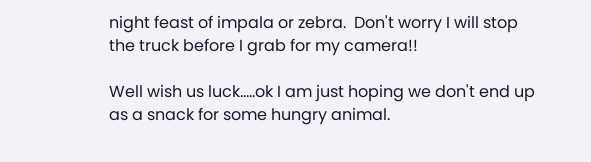night feast of impala or zebra.  Don't worry I will stop the truck before I grab for my camera!!

Well wish us luck.....ok I am just hoping we don't end up as a snack for some hungry animal.